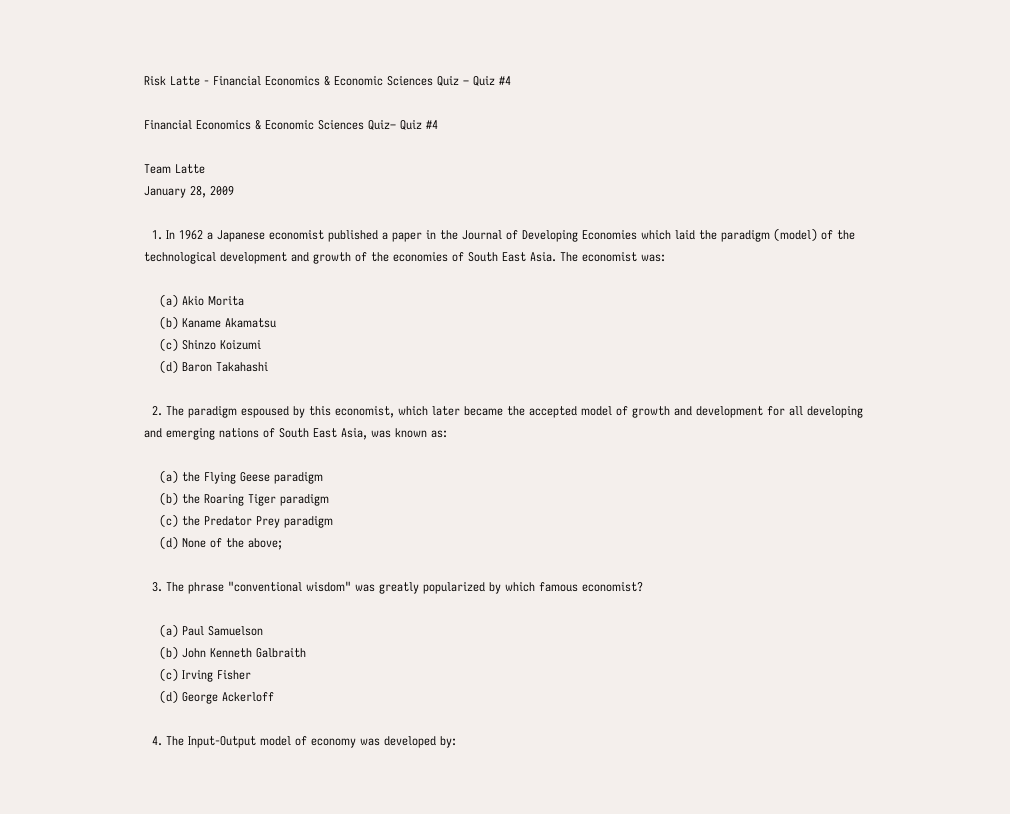Risk Latte - Financial Economics & Economic Sciences Quiz – Quiz #4

Financial Economics & Economic Sciences Quiz– Quiz #4

Team Latte
January 28, 2009

  1. In 1962 a Japanese economist published a paper in the Journal of Developing Economies which laid the paradigm (model) of the technological development and growth of the economies of South East Asia. The economist was:

    (a) Akio Morita
    (b) Kaname Akamatsu
    (c) Shinzo Koizumi
    (d) Baron Takahashi

  2. The paradigm espoused by this economist, which later became the accepted model of growth and development for all developing and emerging nations of South East Asia, was known as:

    (a) the Flying Geese paradigm
    (b) the Roaring Tiger paradigm
    (c) the Predator Prey paradigm
    (d) None of the above;

  3. The phrase "conventional wisdom" was greatly popularized by which famous economist?

    (a) Paul Samuelson
    (b) John Kenneth Galbraith
    (c) Irving Fisher
    (d) George Ackerloff

  4. The Input-Output model of economy was developed by: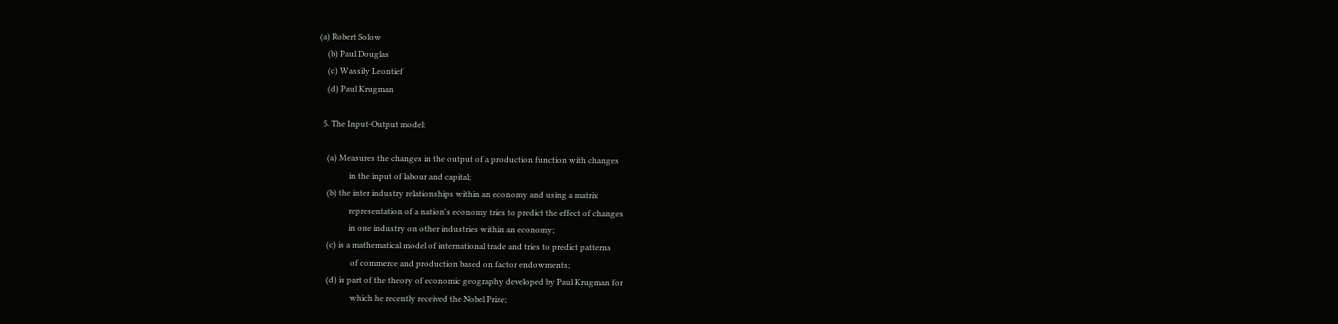(a) Robert Solow
    (b) Paul Douglas
    (c) Wassily Leontief
    (d) Paul Krugman

  5. The Input-Output model:

    (a) Measures the changes in the output of a production function with changes
               in the input of labour and capital;
    (b) the inter industry relationships within an economy and using a matrix
               representation of a nation's economy tries to predict the effect of changes
               in one industry on other industries within an economy;
    (c) is a mathematical model of international trade and tries to predict patterns
                of commerce and production based on factor endowments;
    (d) is part of the theory of economic geography developed by Paul Krugman for
                which he recently received the Nobel Prize;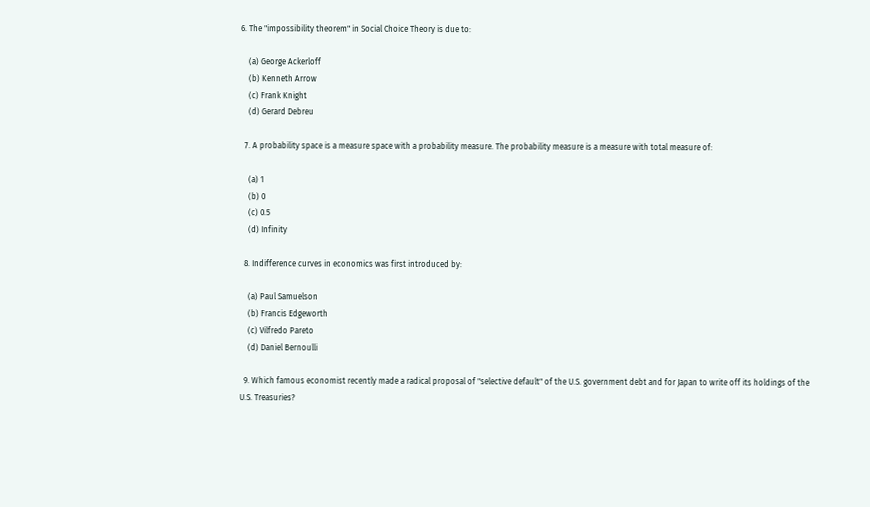6. The "impossibility theorem" in Social Choice Theory is due to:

    (a) George Ackerloff
    (b) Kenneth Arrow
    (c) Frank Knight
    (d) Gerard Debreu

  7. A probability space is a measure space with a probability measure. The probability measure is a measure with total measure of:

    (a) 1
    (b) 0
    (c) 0.5
    (d) Infinity

  8. Indifference curves in economics was first introduced by:

    (a) Paul Samuelson
    (b) Francis Edgeworth
    (c) Vilfredo Pareto
    (d) Daniel Bernoulli

  9. Which famous economist recently made a radical proposal of "selective default" of the U.S. government debt and for Japan to write off its holdings of the U.S. Treasuries?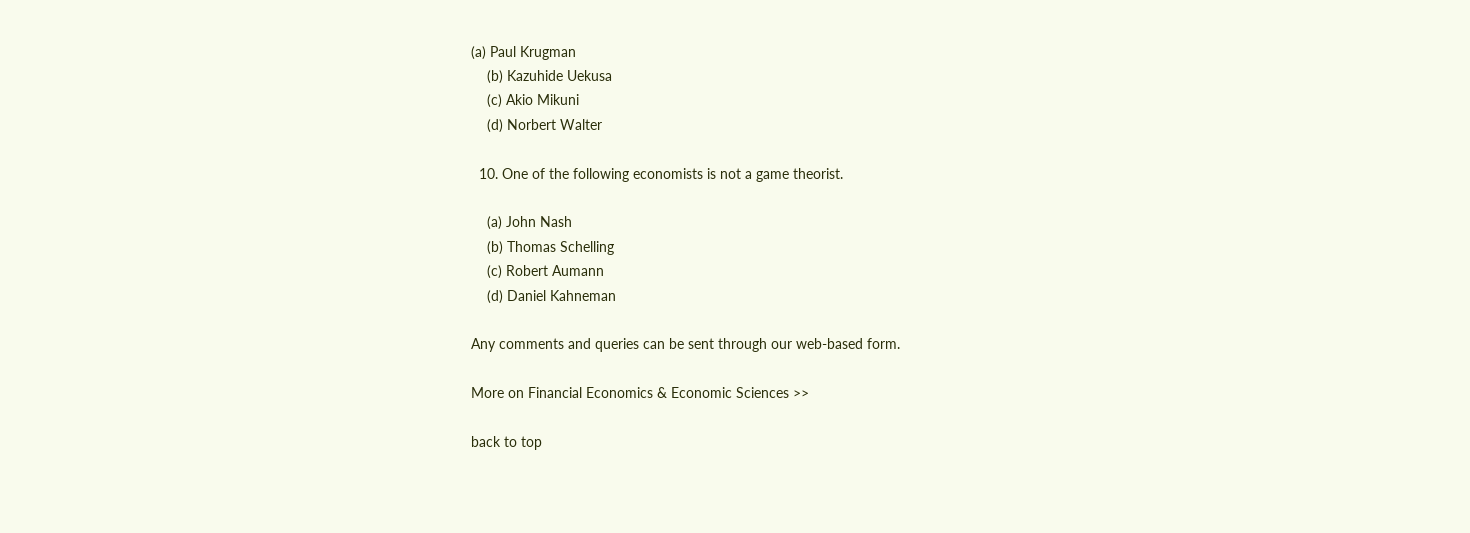(a) Paul Krugman
    (b) Kazuhide Uekusa
    (c) Akio Mikuni
    (d) Norbert Walter

  10. One of the following economists is not a game theorist.

    (a) John Nash
    (b) Thomas Schelling
    (c) Robert Aumann
    (d) Daniel Kahneman

Any comments and queries can be sent through our web-based form.

More on Financial Economics & Economic Sciences >>

back to top